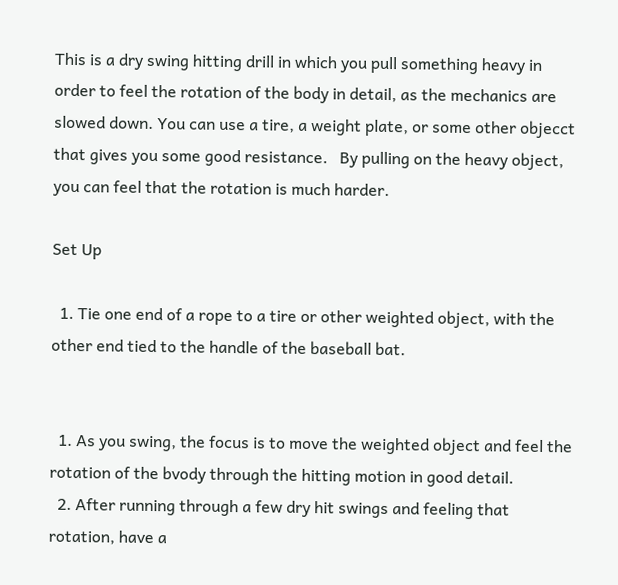This is a dry swing hitting drill in which you pull something heavy in order to feel the rotation of the body in detail, as the mechanics are slowed down. You can use a tire, a weight plate, or some other objecct that gives you some good resistance.   By pulling on the heavy object, you can feel that the rotation is much harder.

Set Up

  1. Tie one end of a rope to a tire or other weighted object, with the other end tied to the handle of the baseball bat.


  1. As you swing, the focus is to move the weighted object and feel the rotation of the bvody through the hitting motion in good detail.
  2. After running through a few dry hit swings and feeling that rotation, have a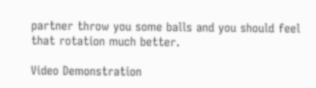partner throw you some balls and you should feel that rotation much better.

Video Demonstration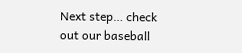Next step… check out our baseball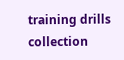training drills collection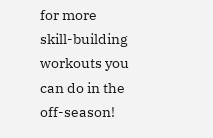for more skill-building workouts you can do in the off-season!